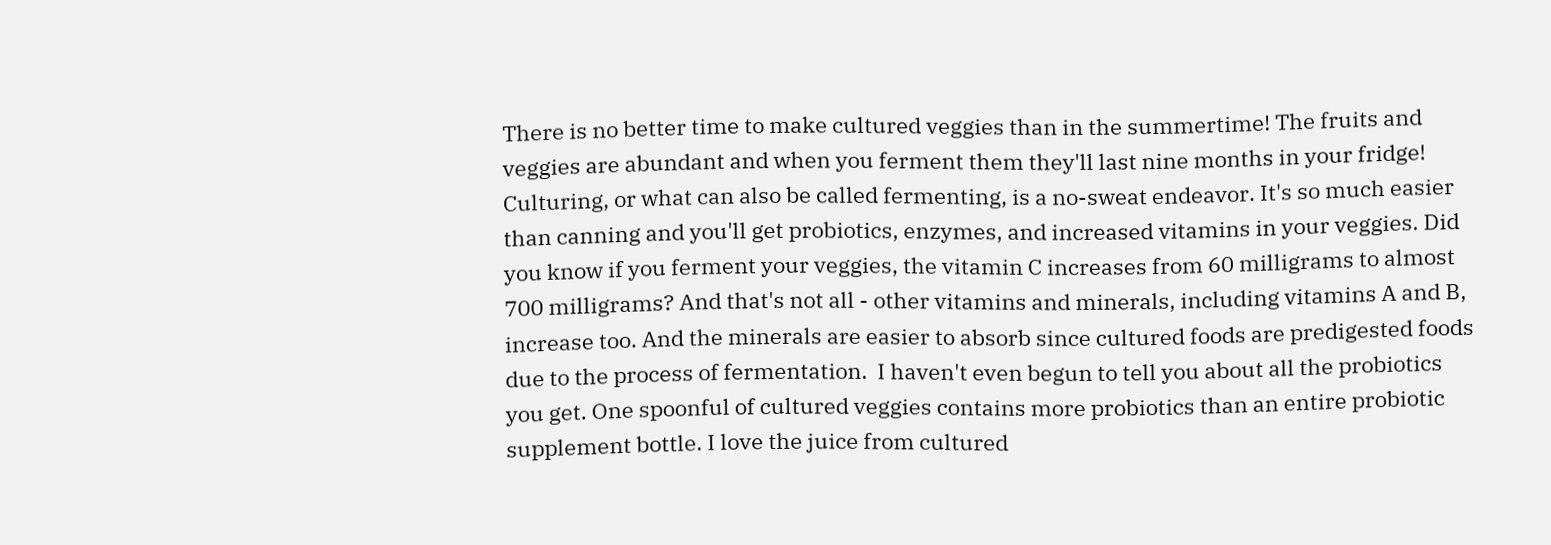There is no better time to make cultured veggies than in the summertime! The fruits and veggies are abundant and when you ferment them they'll last nine months in your fridge! Culturing, or what can also be called fermenting, is a no-sweat endeavor. It's so much easier than canning and you'll get probiotics, enzymes, and increased vitamins in your veggies. Did you know if you ferment your veggies, the vitamin C increases from 60 milligrams to almost 700 milligrams? And that's not all - other vitamins and minerals, including vitamins A and B, increase too. And the minerals are easier to absorb since cultured foods are predigested foods due to the process of fermentation.  I haven't even begun to tell you about all the probiotics you get. One spoonful of cultured veggies contains more probiotics than an entire probiotic supplement bottle. I love the juice from cultured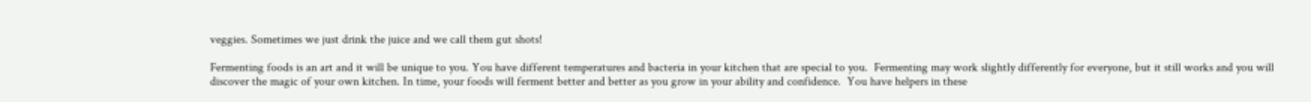veggies. Sometimes we just drink the juice and we call them gut shots!

Fermenting foods is an art and it will be unique to you. You have different temperatures and bacteria in your kitchen that are special to you.  Fermenting may work slightly differently for everyone, but it still works and you will discover the magic of your own kitchen. In time, your foods will ferment better and better as you grow in your ability and confidence.  You have helpers in these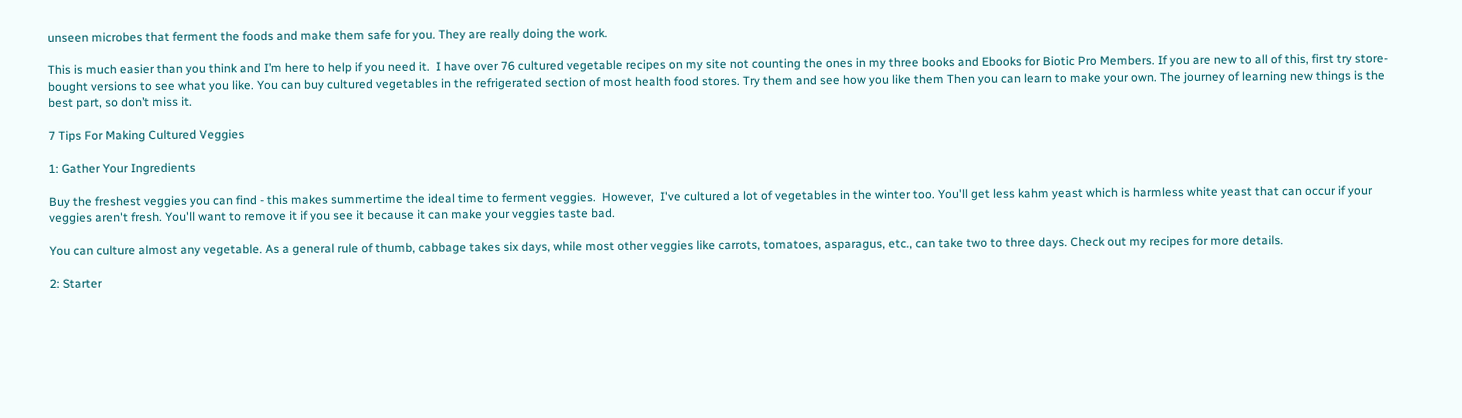unseen microbes that ferment the foods and make them safe for you. They are really doing the work.

This is much easier than you think and I’m here to help if you need it.  I have over 76 cultured vegetable recipes on my site not counting the ones in my three books and Ebooks for Biotic Pro Members. If you are new to all of this, first try store-bought versions to see what you like. You can buy cultured vegetables in the refrigerated section of most health food stores. Try them and see how you like them Then you can learn to make your own. The journey of learning new things is the best part, so don’t miss it.

7 Tips For Making Cultured Veggies

1: Gather Your Ingredients

Buy the freshest veggies you can find - this makes summertime the ideal time to ferment veggies.  However,  I've cultured a lot of vegetables in the winter too. You'll get less kahm yeast which is harmless white yeast that can occur if your veggies aren't fresh. You'll want to remove it if you see it because it can make your veggies taste bad.

You can culture almost any vegetable. As a general rule of thumb, cabbage takes six days, while most other veggies like carrots, tomatoes, asparagus, etc., can take two to three days. Check out my recipes for more details.

2: Starter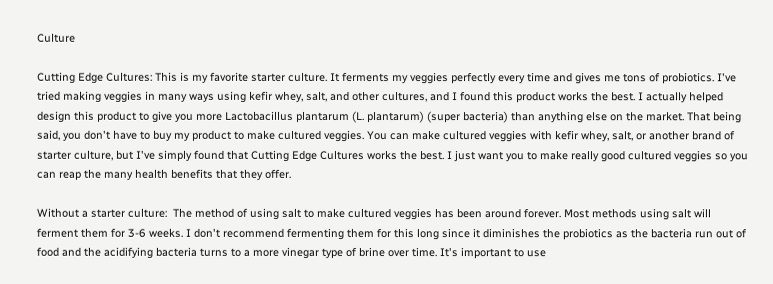Culture

Cutting Edge Cultures: This is my favorite starter culture. It ferments my veggies perfectly every time and gives me tons of probiotics. I've tried making veggies in many ways using kefir whey, salt, and other cultures, and I found this product works the best. I actually helped design this product to give you more Lactobacillus plantarum (L. plantarum) (super bacteria) than anything else on the market. That being said, you don't have to buy my product to make cultured veggies. You can make cultured veggies with kefir whey, salt, or another brand of starter culture, but I've simply found that Cutting Edge Cultures works the best. I just want you to make really good cultured veggies so you can reap the many health benefits that they offer.

Without a starter culture:  The method of using salt to make cultured veggies has been around forever. Most methods using salt will ferment them for 3-6 weeks. I don't recommend fermenting them for this long since it diminishes the probiotics as the bacteria run out of food and the acidifying bacteria turns to a more vinegar type of brine over time. It's important to use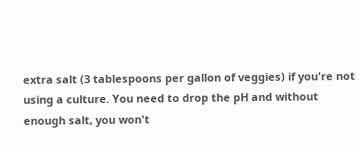extra salt (3 tablespoons per gallon of veggies) if you're not using a culture. You need to drop the pH and without enough salt, you won't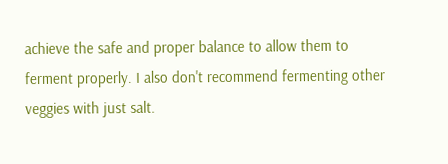achieve the safe and proper balance to allow them to ferment properly. I also don't recommend fermenting other veggies with just salt.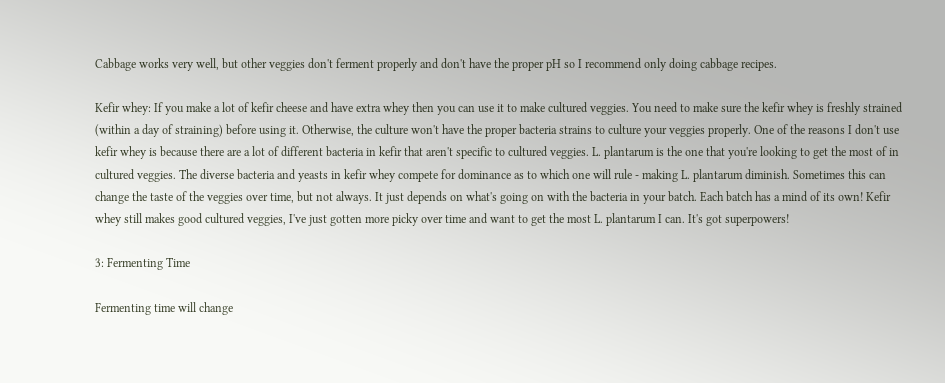Cabbage works very well, but other veggies don't ferment properly and don't have the proper pH so I recommend only doing cabbage recipes.

Kefir whey: If you make a lot of kefir cheese and have extra whey then you can use it to make cultured veggies. You need to make sure the kefir whey is freshly strained (within a day of straining) before using it. Otherwise, the culture won't have the proper bacteria strains to culture your veggies properly. One of the reasons I don't use kefir whey is because there are a lot of different bacteria in kefir that aren't specific to cultured veggies. L. plantarum is the one that you're looking to get the most of in cultured veggies. The diverse bacteria and yeasts in kefir whey compete for dominance as to which one will rule - making L. plantarum diminish. Sometimes this can change the taste of the veggies over time, but not always. It just depends on what's going on with the bacteria in your batch. Each batch has a mind of its own! Kefir whey still makes good cultured veggies, I've just gotten more picky over time and want to get the most L. plantarum I can. It's got superpowers!

3: Fermenting Time

Fermenting time will change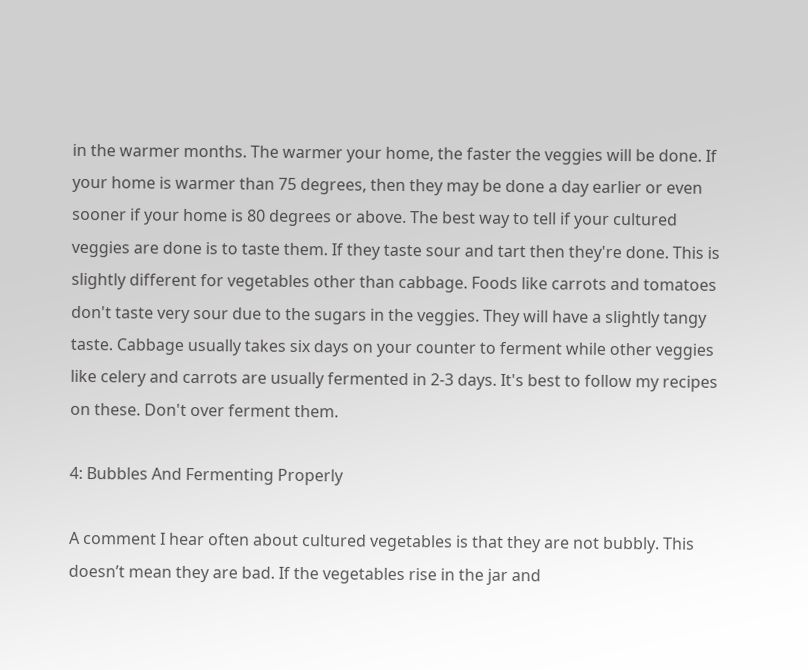in the warmer months. The warmer your home, the faster the veggies will be done. If your home is warmer than 75 degrees, then they may be done a day earlier or even sooner if your home is 80 degrees or above. The best way to tell if your cultured veggies are done is to taste them. If they taste sour and tart then they're done. This is slightly different for vegetables other than cabbage. Foods like carrots and tomatoes don't taste very sour due to the sugars in the veggies. They will have a slightly tangy taste. Cabbage usually takes six days on your counter to ferment while other veggies like celery and carrots are usually fermented in 2-3 days. It's best to follow my recipes on these. Don't over ferment them.

4: Bubbles And Fermenting Properly

A comment I hear often about cultured vegetables is that they are not bubbly. This doesn’t mean they are bad. If the vegetables rise in the jar and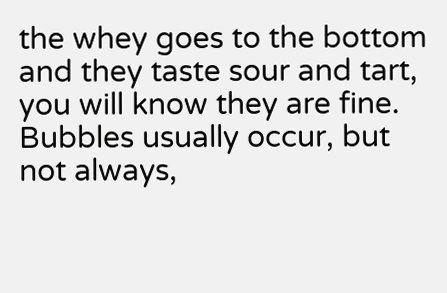the whey goes to the bottom and they taste sour and tart, you will know they are fine. Bubbles usually occur, but not always,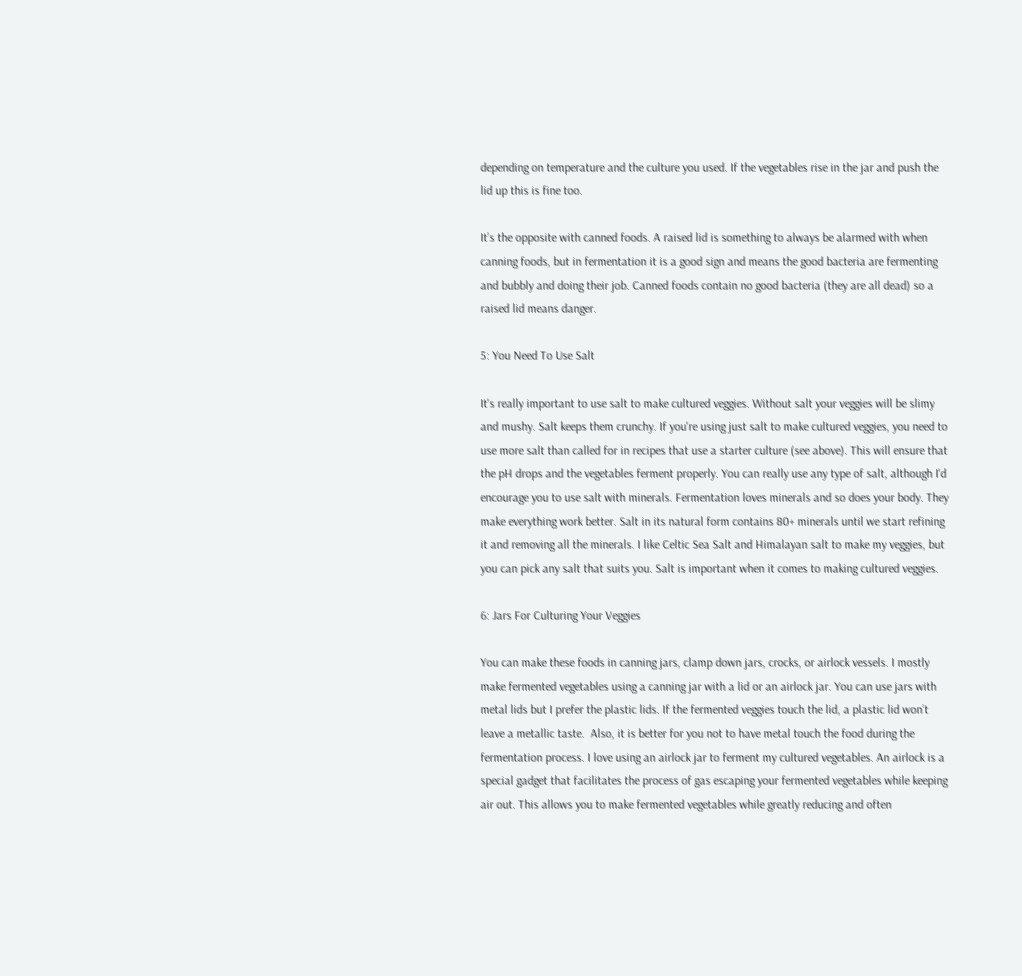depending on temperature and the culture you used. If the vegetables rise in the jar and push the lid up this is fine too.

It’s the opposite with canned foods. A raised lid is something to always be alarmed with when canning foods, but in fermentation it is a good sign and means the good bacteria are fermenting and bubbly and doing their job. Canned foods contain no good bacteria (they are all dead) so a raised lid means danger.

5: You Need To Use Salt

It's really important to use salt to make cultured veggies. Without salt your veggies will be slimy and mushy. Salt keeps them crunchy. If you're using just salt to make cultured veggies, you need to use more salt than called for in recipes that use a starter culture (see above). This will ensure that the pH drops and the vegetables ferment properly. You can really use any type of salt, although I'd encourage you to use salt with minerals. Fermentation loves minerals and so does your body. They make everything work better. Salt in its natural form contains 80+ minerals until we start refining it and removing all the minerals. I like Celtic Sea Salt and Himalayan salt to make my veggies, but you can pick any salt that suits you. Salt is important when it comes to making cultured veggies.

6: Jars For Culturing Your Veggies

You can make these foods in canning jars, clamp down jars, crocks, or airlock vessels. I mostly make fermented vegetables using a canning jar with a lid or an airlock jar. You can use jars with metal lids but I prefer the plastic lids. If the fermented veggies touch the lid, a plastic lid won’t leave a metallic taste.  Also, it is better for you not to have metal touch the food during the fermentation process. I love using an airlock jar to ferment my cultured vegetables. An airlock is a special gadget that facilitates the process of gas escaping your fermented vegetables while keeping air out. This allows you to make fermented vegetables while greatly reducing and often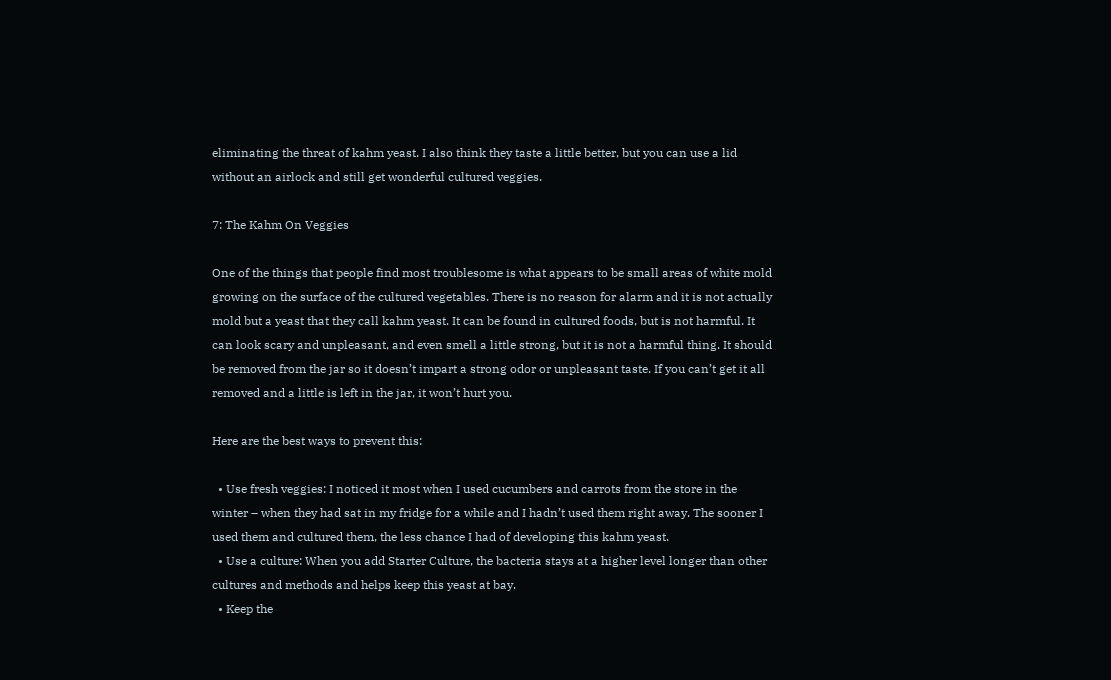eliminating the threat of kahm yeast. I also think they taste a little better, but you can use a lid without an airlock and still get wonderful cultured veggies.

7: The Kahm On Veggies

One of the things that people find most troublesome is what appears to be small areas of white mold growing on the surface of the cultured vegetables. There is no reason for alarm and it is not actually mold but a yeast that they call kahm yeast. It can be found in cultured foods, but is not harmful. It can look scary and unpleasant, and even smell a little strong, but it is not a harmful thing. It should be removed from the jar so it doesn’t impart a strong odor or unpleasant taste. If you can’t get it all removed and a little is left in the jar, it won’t hurt you.

Here are the best ways to prevent this:

  • Use fresh veggies: I noticed it most when I used cucumbers and carrots from the store in the winter – when they had sat in my fridge for a while and I hadn’t used them right away. The sooner I used them and cultured them, the less chance I had of developing this kahm yeast.
  • Use a culture: When you add Starter Culture, the bacteria stays at a higher level longer than other cultures and methods and helps keep this yeast at bay.
  • Keep the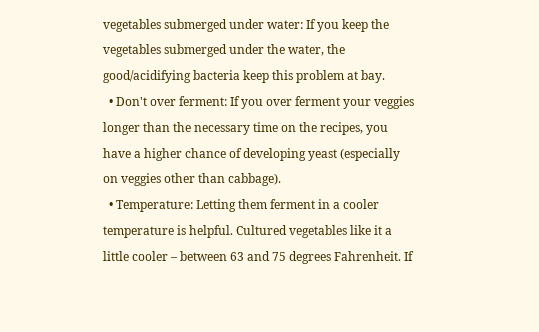vegetables submerged under water: If you keep the vegetables submerged under the water, the good/acidifying bacteria keep this problem at bay.
  • Don't over ferment: If you over ferment your veggies longer than the necessary time on the recipes, you have a higher chance of developing yeast (especially on veggies other than cabbage).
  • Temperature: Letting them ferment in a cooler temperature is helpful. Cultured vegetables like it a little cooler – between 63 and 75 degrees Fahrenheit. If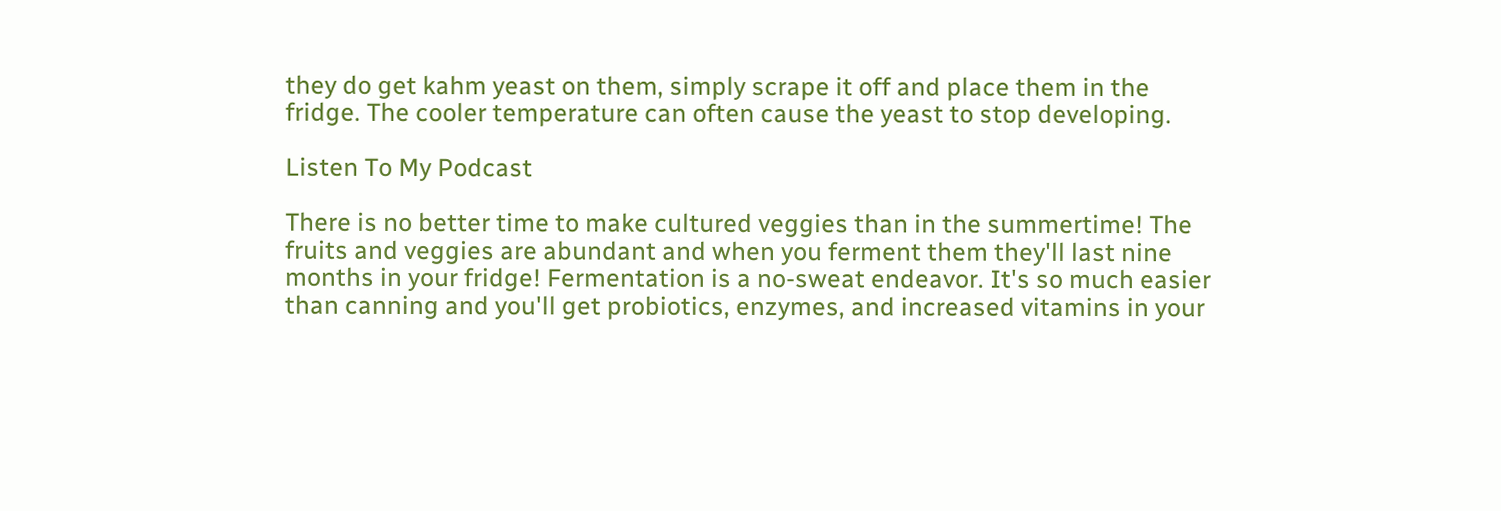they do get kahm yeast on them, simply scrape it off and place them in the fridge. The cooler temperature can often cause the yeast to stop developing.

Listen To My Podcast

There is no better time to make cultured veggies than in the summertime! The fruits and veggies are abundant and when you ferment them they'll last nine months in your fridge! Fermentation is a no-sweat endeavor. It's so much easier than canning and you'll get probiotics, enzymes, and increased vitamins in your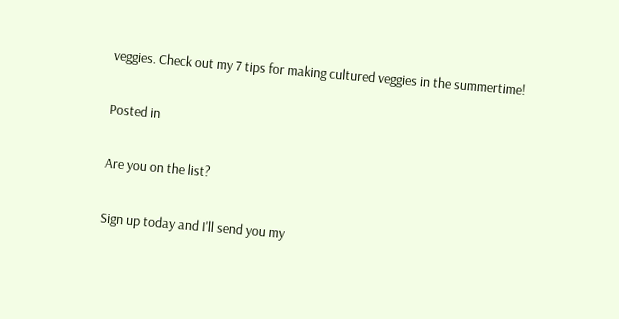veggies. Check out my 7 tips for making cultured veggies in the summertime!

Posted in

Are you on the list?

Sign up today and I'll send you my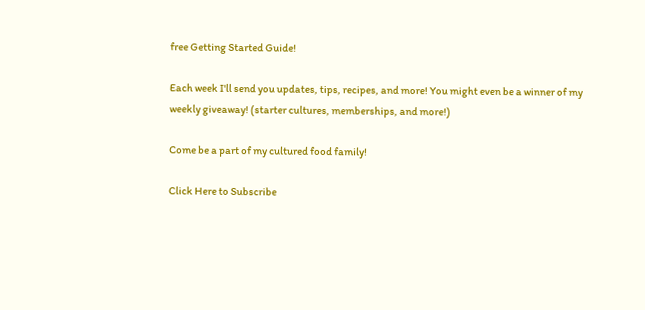free Getting Started Guide!

Each week I'll send you updates, tips, recipes, and more! You might even be a winner of my weekly giveaway! (starter cultures, memberships, and more!)

Come be a part of my cultured food family!

Click Here to Subscribe